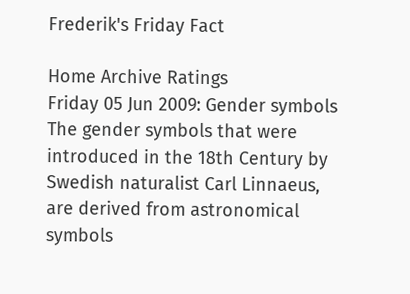Frederik's Friday Fact

Home Archive Ratings
Friday 05 Jun 2009: Gender symbols
The gender symbols that were introduced in the 18th Century by Swedish naturalist Carl Linnaeus, are derived from astronomical symbols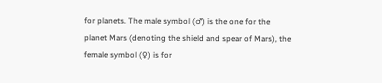for planets. The male symbol (♂) is the one for the planet Mars (denoting the shield and spear of Mars), the female symbol (♀) is for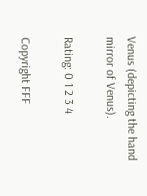Venus (depicting the hand mirror of Venus).

Rating: 0 1 2 3 4

Copyright FFF